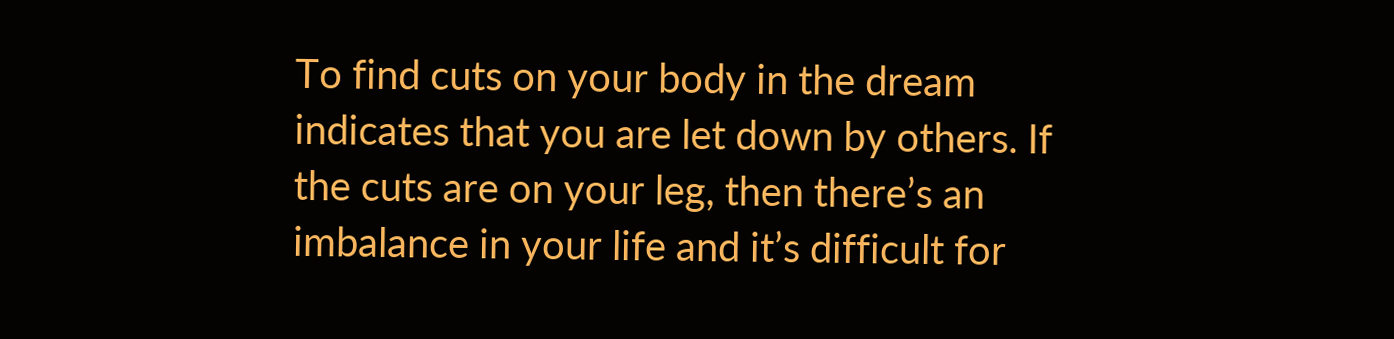To find cuts on your body in the dream indicates that you are let down by others. If the cuts are on your leg, then there’s an imbalance in your life and it’s difficult for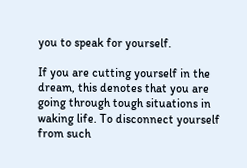you to speak for yourself.

If you are cutting yourself in the dream, this denotes that you are going through tough situations in waking life. To disconnect yourself from such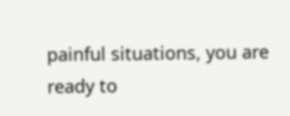painful situations, you are ready to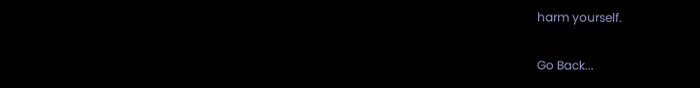harm yourself.

Go Back...